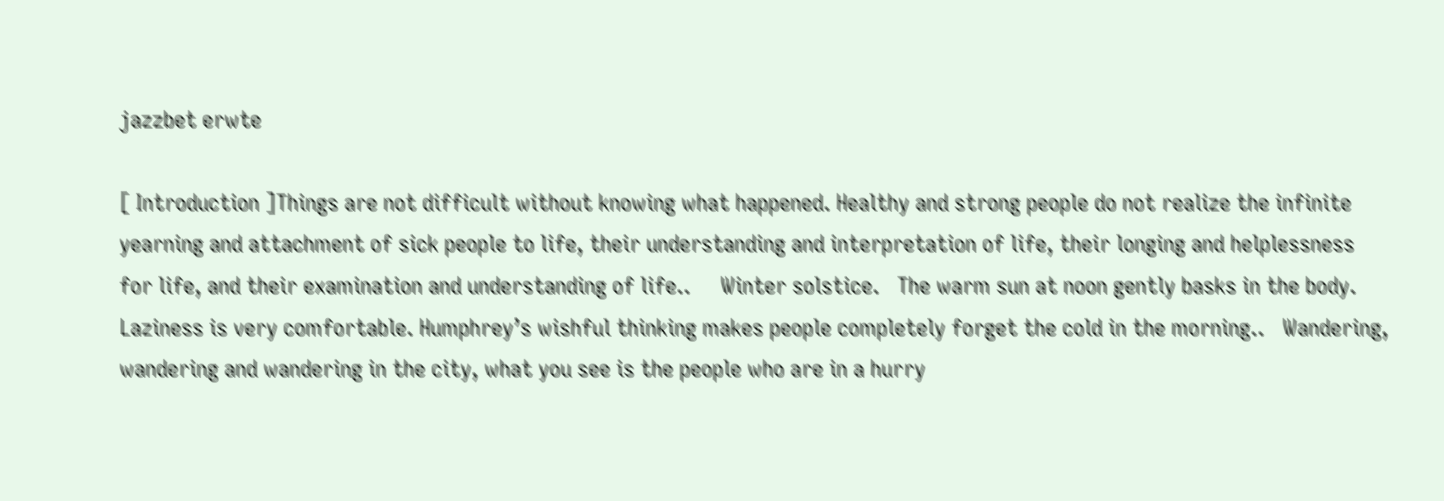jazzbet erwte

[ Introduction ]Things are not difficult without knowing what happened. Healthy and strong people do not realize the infinite yearning and attachment of sick people to life, their understanding and interpretation of life, their longing and helplessness for life, and their examination and understanding of life..     Winter solstice.   The warm sun at noon gently basks in the body. Laziness is very comfortable. Humphrey’s wishful thinking makes people completely forget the cold in the morning..   Wandering, wandering and wandering in the city, what you see is the people who are in a hurry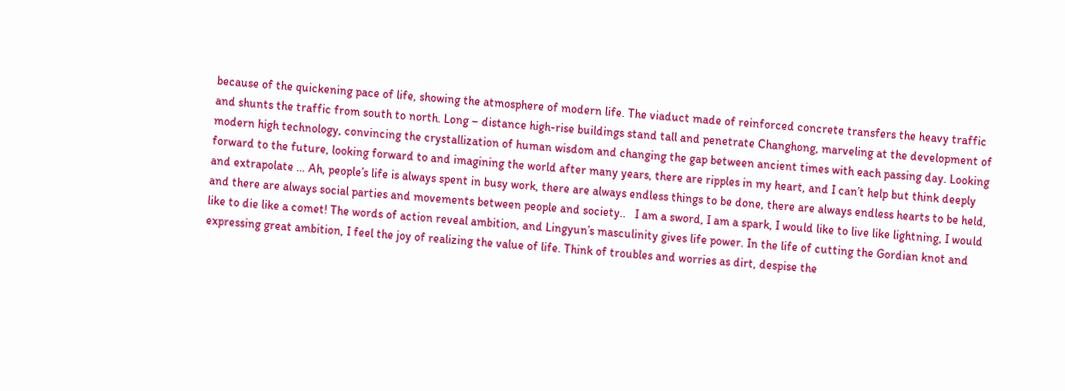because of the quickening pace of life, showing the atmosphere of modern life. The viaduct made of reinforced concrete transfers the heavy traffic and shunts the traffic from south to north. Long – distance high-rise buildings stand tall and penetrate Changhong, marveling at the development of modern high technology, convincing the crystallization of human wisdom and changing the gap between ancient times with each passing day. Looking forward to the future, looking forward to and imagining the world after many years, there are ripples in my heart, and I can’t help but think deeply and extrapolate … Ah, people’s life is always spent in busy work, there are always endless things to be done, there are always endless hearts to be held, and there are always social parties and movements between people and society..   I am a sword, I am a spark, I would like to live like lightning, I would like to die like a comet! The words of action reveal ambition, and Lingyun’s masculinity gives life power. In the life of cutting the Gordian knot and expressing great ambition, I feel the joy of realizing the value of life. Think of troubles and worries as dirt, despise the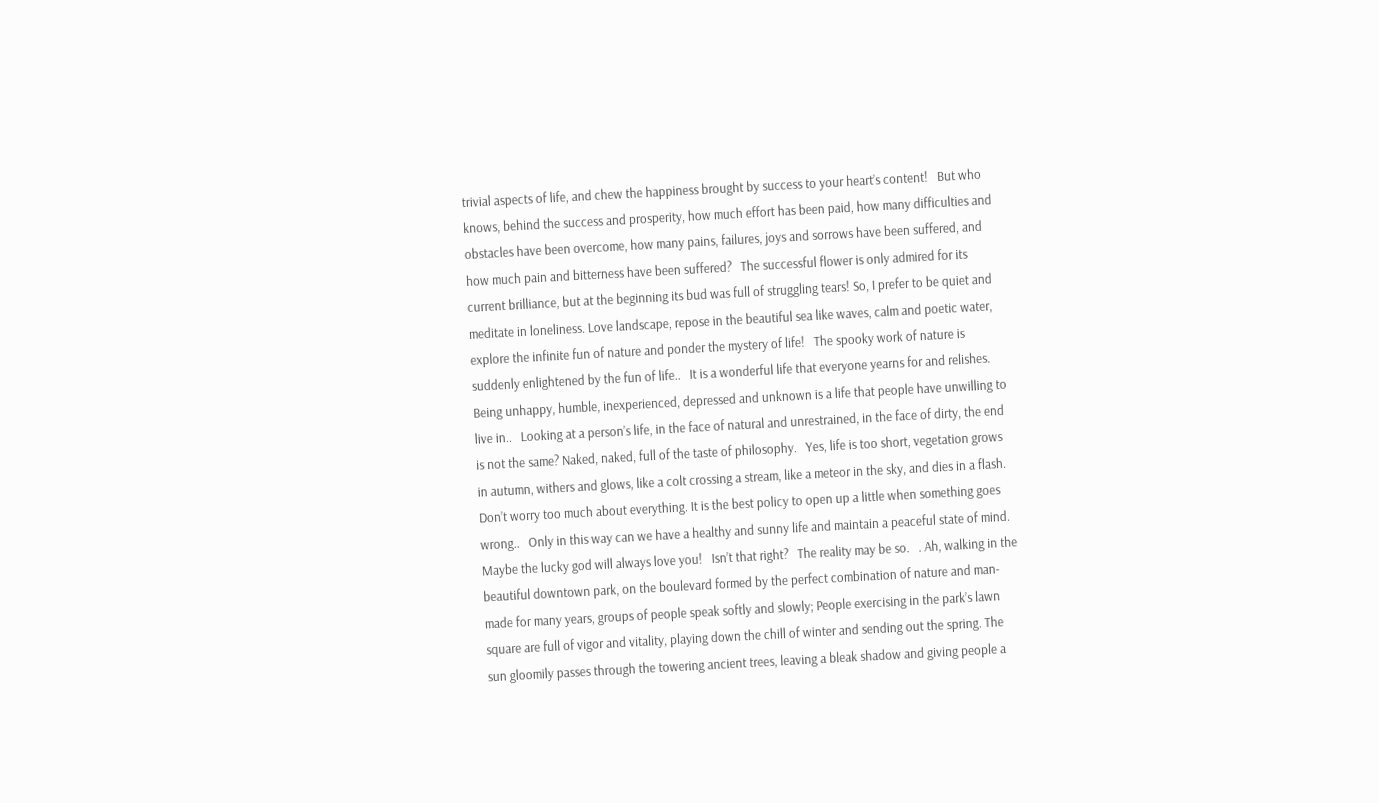trivial aspects of life, and chew the happiness brought by success to your heart’s content!   But who knows, behind the success and prosperity, how much effort has been paid, how many difficulties and obstacles have been overcome, how many pains, failures, joys and sorrows have been suffered, and how much pain and bitterness have been suffered?   The successful flower is only admired for its current brilliance, but at the beginning its bud was full of struggling tears! So, I prefer to be quiet and meditate in loneliness. Love landscape, repose in the beautiful sea like waves, calm and poetic water, explore the infinite fun of nature and ponder the mystery of life!   The spooky work of nature is suddenly enlightened by the fun of life..   It is a wonderful life that everyone yearns for and relishes. Being unhappy, humble, inexperienced, depressed and unknown is a life that people have unwilling to live in..   Looking at a person’s life, in the face of natural and unrestrained, in the face of dirty, the end is not the same? Naked, naked, full of the taste of philosophy.   Yes, life is too short, vegetation grows in autumn, withers and glows, like a colt crossing a stream, like a meteor in the sky, and dies in a flash. Don’t worry too much about everything. It is the best policy to open up a little when something goes wrong..   Only in this way can we have a healthy and sunny life and maintain a peaceful state of mind. Maybe the lucky god will always love you!   Isn’t that right?   The reality may be so.   . Ah, walking in the beautiful downtown park, on the boulevard formed by the perfect combination of nature and man-made for many years, groups of people speak softly and slowly; People exercising in the park’s lawn square are full of vigor and vitality, playing down the chill of winter and sending out the spring. The sun gloomily passes through the towering ancient trees, leaving a bleak shadow and giving people a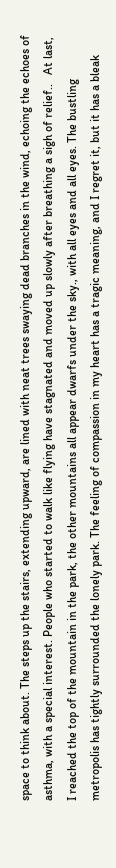space to think about. The steps up the stairs, extending upward, are lined with neat trees swaying dead branches in the wind, echoing the echoes of asthma, with a special interest. People who started to walk like flying have stagnated and moved up slowly after breathing a sigh of relief..   At last, I reached the top of the mountain in the park, the other mountains all appear dwarfs under the sky., with all eyes and all eyes. The bustling metropolis has tightly surrounded the lonely park. The feeling of compassion in my heart has a tragic meaning, and I regret it, but it has a bleak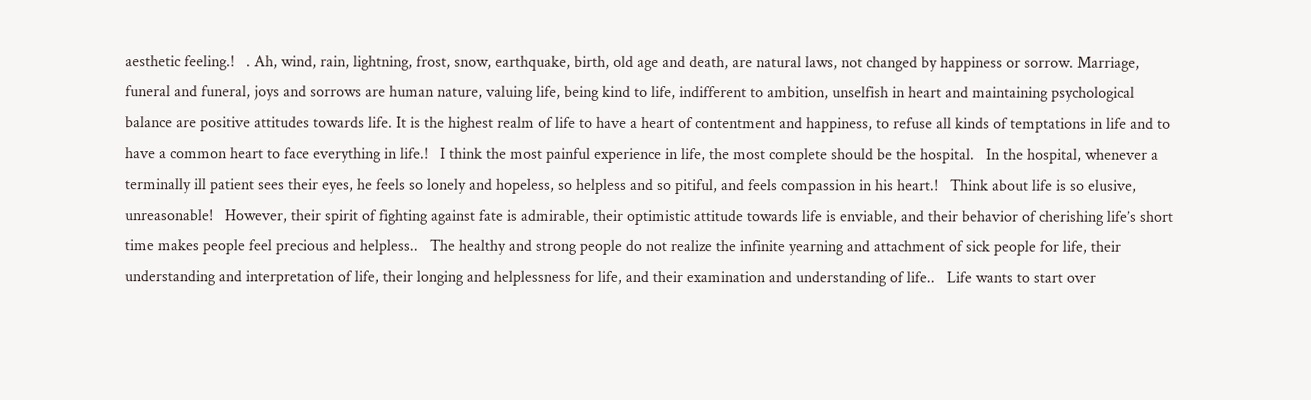aesthetic feeling.!   . Ah, wind, rain, lightning, frost, snow, earthquake, birth, old age and death, are natural laws, not changed by happiness or sorrow. Marriage, funeral and funeral, joys and sorrows are human nature, valuing life, being kind to life, indifferent to ambition, unselfish in heart and maintaining psychological balance are positive attitudes towards life. It is the highest realm of life to have a heart of contentment and happiness, to refuse all kinds of temptations in life and to have a common heart to face everything in life.!   I think the most painful experience in life, the most complete should be the hospital.   In the hospital, whenever a terminally ill patient sees their eyes, he feels so lonely and hopeless, so helpless and so pitiful, and feels compassion in his heart.!   Think about life is so elusive, unreasonable!   However, their spirit of fighting against fate is admirable, their optimistic attitude towards life is enviable, and their behavior of cherishing life’s short time makes people feel precious and helpless..   The healthy and strong people do not realize the infinite yearning and attachment of sick people for life, their understanding and interpretation of life, their longing and helplessness for life, and their examination and understanding of life..   Life wants to start over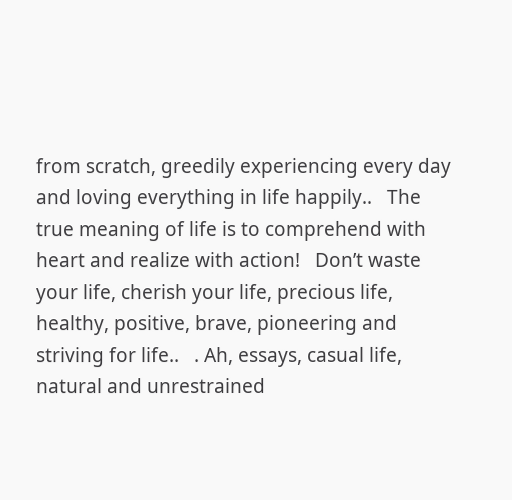from scratch, greedily experiencing every day and loving everything in life happily..   The true meaning of life is to comprehend with heart and realize with action!   Don’t waste your life, cherish your life, precious life, healthy, positive, brave, pioneering and striving for life..   . Ah, essays, casual life, natural and unrestrained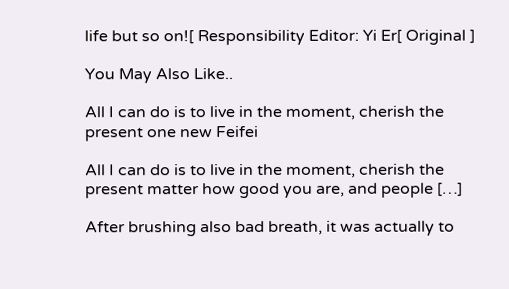life but so on![ Responsibility Editor: Yi Er[ Original ]

You May Also Like..

All I can do is to live in the moment, cherish the present one new Feifei

All I can do is to live in the moment, cherish the present matter how good you are, and people […]

After brushing also bad breath, it was actually to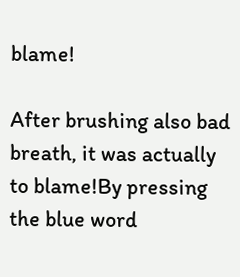blame!

After brushing also bad breath, it was actually to blame!By pressing the blue word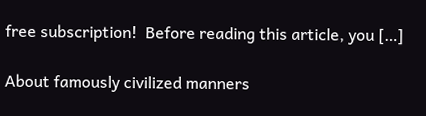free subscription!  Before reading this article, you […]

About famously civilized manners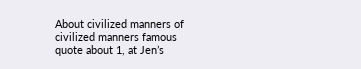About civilized manners of civilized manners famous quote about 1, at Jen’s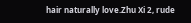hair naturally love.Zhu Xi 2, rude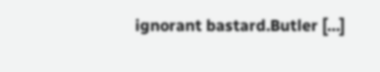ignorant bastard.Butler […]